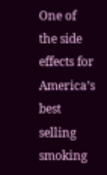One of the side effects for America’s best selling smoking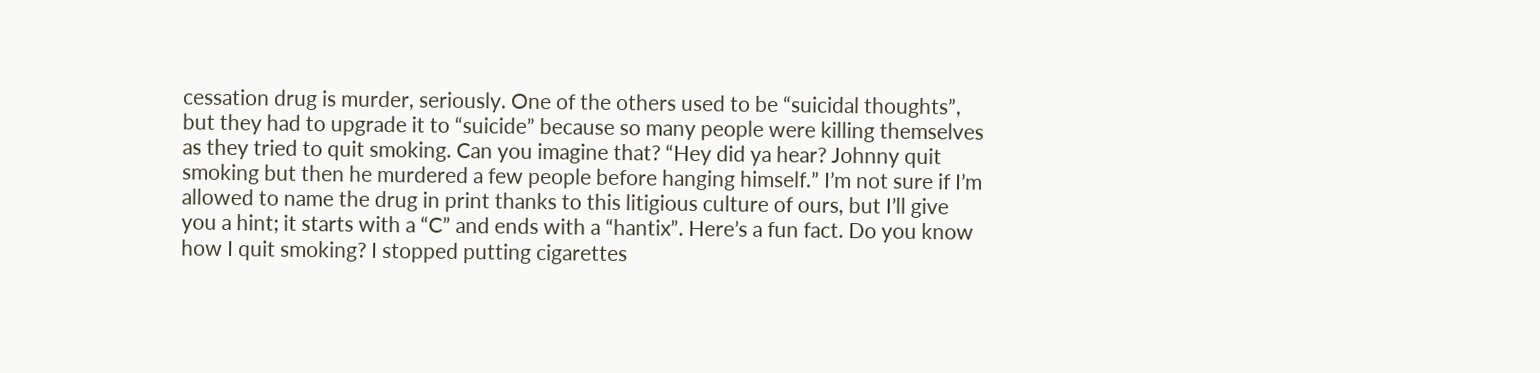cessation drug is murder, seriously. One of the others used to be “suicidal thoughts”, but they had to upgrade it to “suicide” because so many people were killing themselves as they tried to quit smoking. Can you imagine that? “Hey did ya hear? Johnny quit smoking but then he murdered a few people before hanging himself.” I’m not sure if I’m allowed to name the drug in print thanks to this litigious culture of ours, but I’ll give you a hint; it starts with a “C” and ends with a “hantix”. Here’s a fun fact. Do you know how I quit smoking? I stopped putting cigarettes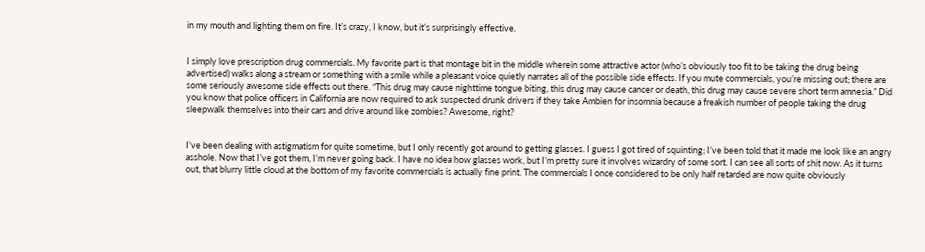in my mouth and lighting them on fire. It’s crazy, I know, but it’s surprisingly effective.


I simply love prescription drug commercials. My favorite part is that montage bit in the middle wherein some attractive actor (who’s obviously too fit to be taking the drug being advertised) walks along a stream or something with a smile while a pleasant voice quietly narrates all of the possible side effects. If you mute commercials, you’re missing out; there are some seriously awesome side effects out there. “This drug may cause nighttime tongue biting, this drug may cause cancer or death, this drug may cause severe short term amnesia.” Did you know that police officers in California are now required to ask suspected drunk drivers if they take Ambien for insomnia because a freakish number of people taking the drug sleepwalk themselves into their cars and drive around like zombies? Awesome, right?


I’ve been dealing with astigmatism for quite sometime, but I only recently got around to getting glasses. I guess I got tired of squinting; I’ve been told that it made me look like an angry asshole. Now that I’ve got them, I’m never going back. I have no idea how glasses work, but I’m pretty sure it involves wizardry of some sort. I can see all sorts of shit now. As it turns out, that blurry little cloud at the bottom of my favorite commercials is actually fine print. The commercials I once considered to be only half retarded are now quite obviously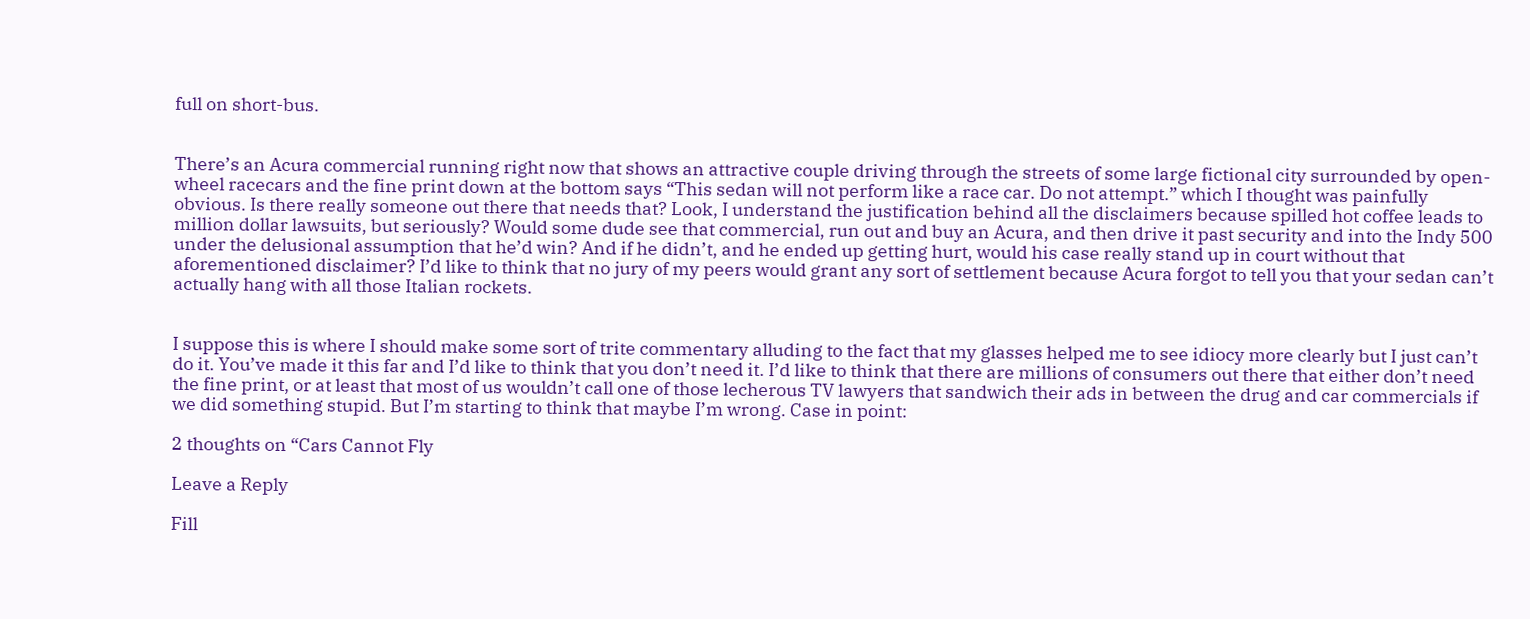full on short-bus.


There’s an Acura commercial running right now that shows an attractive couple driving through the streets of some large fictional city surrounded by open-wheel racecars and the fine print down at the bottom says “This sedan will not perform like a race car. Do not attempt.” which I thought was painfully obvious. Is there really someone out there that needs that? Look, I understand the justification behind all the disclaimers because spilled hot coffee leads to million dollar lawsuits, but seriously? Would some dude see that commercial, run out and buy an Acura, and then drive it past security and into the Indy 500 under the delusional assumption that he’d win? And if he didn’t, and he ended up getting hurt, would his case really stand up in court without that aforementioned disclaimer? I’d like to think that no jury of my peers would grant any sort of settlement because Acura forgot to tell you that your sedan can’t actually hang with all those Italian rockets.


I suppose this is where I should make some sort of trite commentary alluding to the fact that my glasses helped me to see idiocy more clearly but I just can’t do it. You’ve made it this far and I’d like to think that you don’t need it. I’d like to think that there are millions of consumers out there that either don’t need the fine print, or at least that most of us wouldn’t call one of those lecherous TV lawyers that sandwich their ads in between the drug and car commercials if we did something stupid. But I’m starting to think that maybe I’m wrong. Case in point:

2 thoughts on “Cars Cannot Fly

Leave a Reply

Fill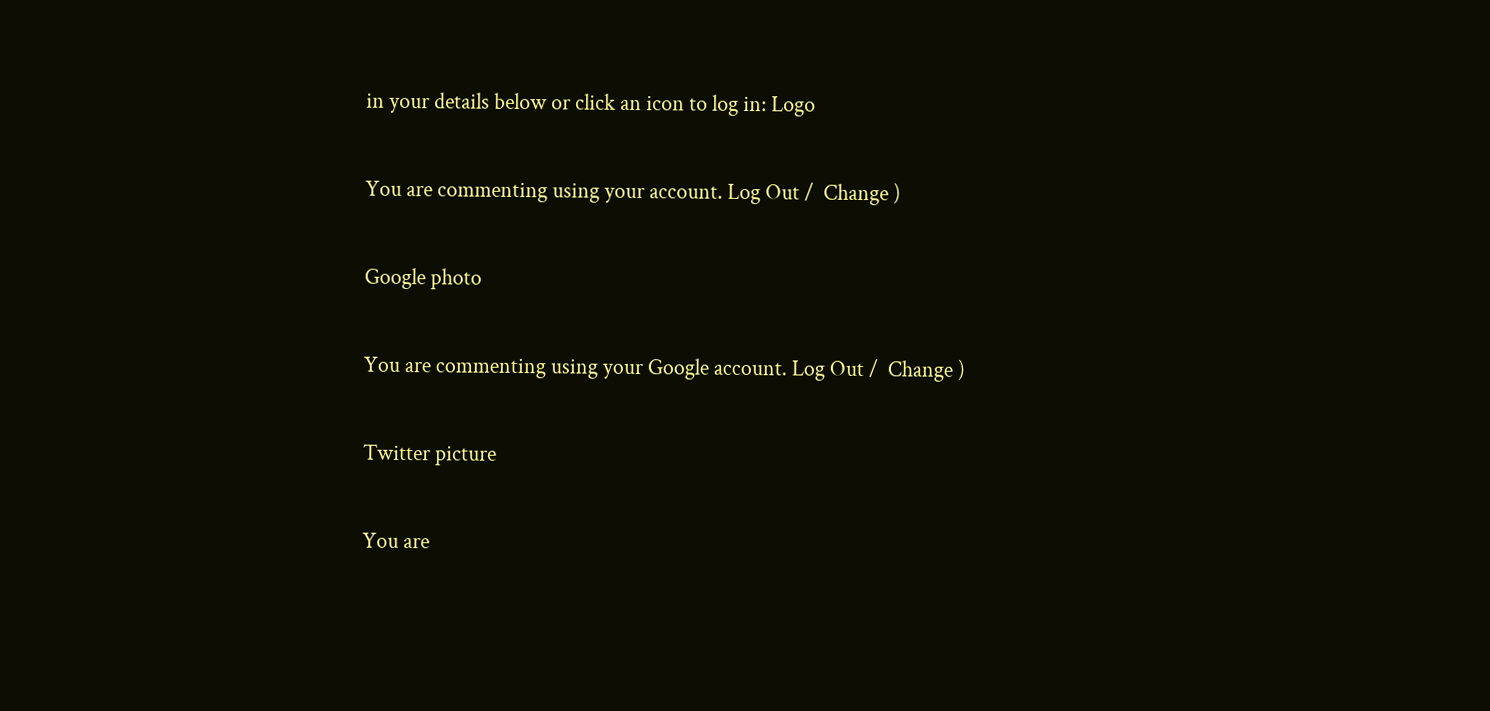in your details below or click an icon to log in: Logo

You are commenting using your account. Log Out /  Change )

Google photo

You are commenting using your Google account. Log Out /  Change )

Twitter picture

You are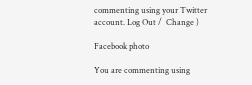commenting using your Twitter account. Log Out /  Change )

Facebook photo

You are commenting using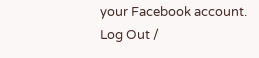your Facebook account. Log Out /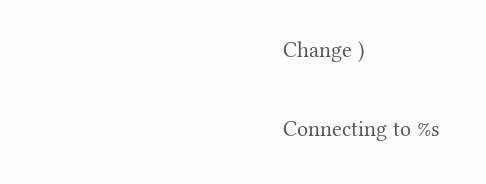Change )

Connecting to %s